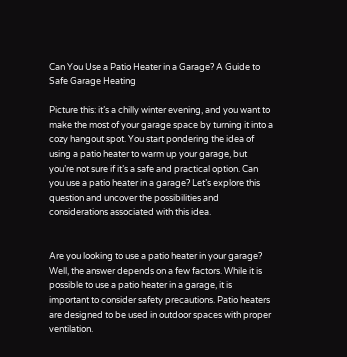Can You Use a Patio Heater in a Garage? A Guide to Safe Garage Heating

Picture this: it’s a chilly winter evening, and you want to make the most of your garage space by turning it into a cozy hangout spot. You start pondering the idea of using a patio heater to warm up your garage, but you’re not sure if it’s a safe and practical option. Can you use a patio heater in a garage? Let’s explore this question and uncover the possibilities and considerations associated with this idea.


Are you looking to use a patio heater in your garage? Well, the answer depends on a few factors. While it is possible to use a patio heater in a garage, it is important to consider safety precautions. Patio heaters are designed to be used in outdoor spaces with proper ventilation.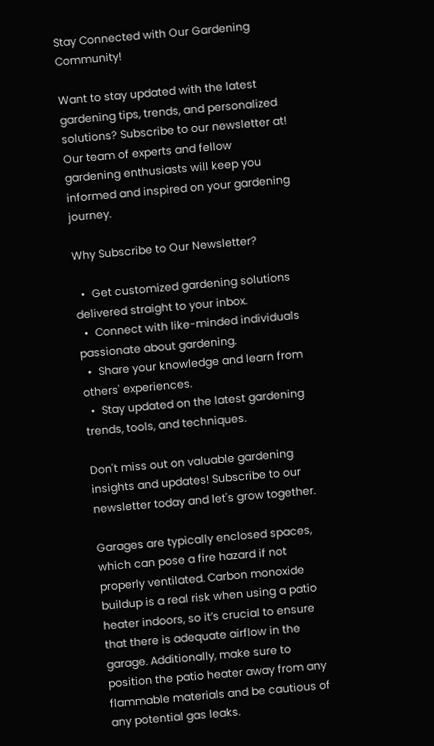Stay Connected with Our Gardening Community!

Want to stay updated with the latest gardening tips, trends, and personalized solutions? Subscribe to our newsletter at! Our team of experts and fellow gardening enthusiasts will keep you informed and inspired on your gardening journey.

Why Subscribe to Our Newsletter?

  •  Get customized gardening solutions delivered straight to your inbox.
  •  Connect with like-minded individuals passionate about gardening.
  •  Share your knowledge and learn from others' experiences.
  •  Stay updated on the latest gardening trends, tools, and techniques.

Don't miss out on valuable gardening insights and updates! Subscribe to our newsletter today and let's grow together.

Garages are typically enclosed spaces, which can pose a fire hazard if not properly ventilated. Carbon monoxide buildup is a real risk when using a patio heater indoors, so it’s crucial to ensure that there is adequate airflow in the garage. Additionally, make sure to position the patio heater away from any flammable materials and be cautious of any potential gas leaks.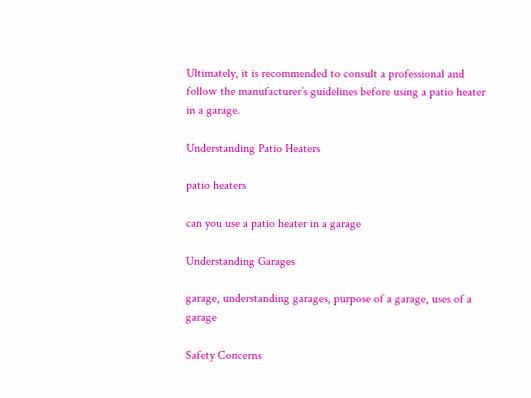Ultimately, it is recommended to consult a professional and follow the manufacturer’s guidelines before using a patio heater in a garage.

Understanding Patio Heaters

patio heaters

can you use a patio heater in a garage

Understanding Garages

garage, understanding garages, purpose of a garage, uses of a garage

Safety Concerns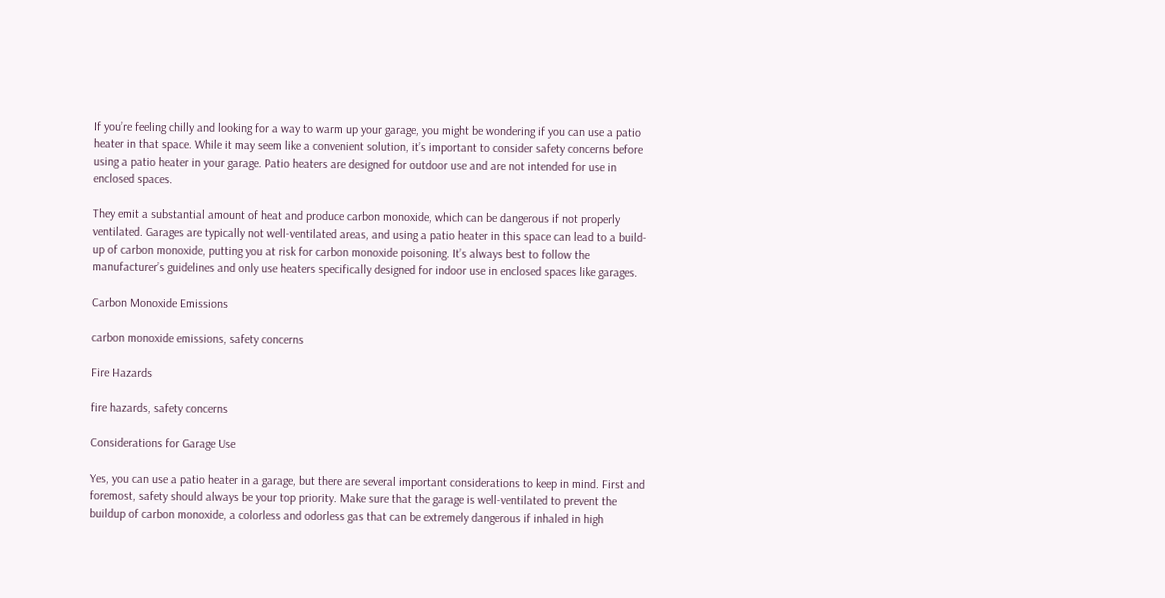If you’re feeling chilly and looking for a way to warm up your garage, you might be wondering if you can use a patio heater in that space. While it may seem like a convenient solution, it’s important to consider safety concerns before using a patio heater in your garage. Patio heaters are designed for outdoor use and are not intended for use in enclosed spaces.

They emit a substantial amount of heat and produce carbon monoxide, which can be dangerous if not properly ventilated. Garages are typically not well-ventilated areas, and using a patio heater in this space can lead to a build-up of carbon monoxide, putting you at risk for carbon monoxide poisoning. It’s always best to follow the manufacturer’s guidelines and only use heaters specifically designed for indoor use in enclosed spaces like garages.

Carbon Monoxide Emissions

carbon monoxide emissions, safety concerns

Fire Hazards

fire hazards, safety concerns

Considerations for Garage Use

Yes, you can use a patio heater in a garage, but there are several important considerations to keep in mind. First and foremost, safety should always be your top priority. Make sure that the garage is well-ventilated to prevent the buildup of carbon monoxide, a colorless and odorless gas that can be extremely dangerous if inhaled in high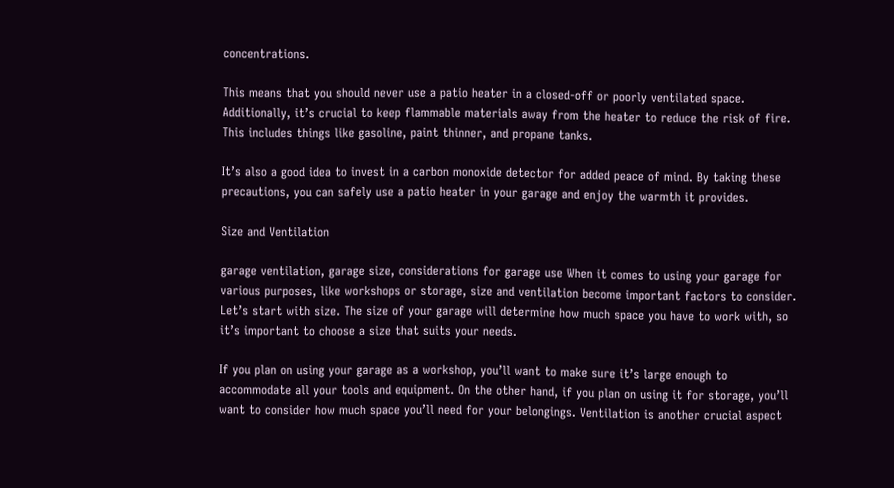concentrations.

This means that you should never use a patio heater in a closed-off or poorly ventilated space. Additionally, it’s crucial to keep flammable materials away from the heater to reduce the risk of fire. This includes things like gasoline, paint thinner, and propane tanks.

It’s also a good idea to invest in a carbon monoxide detector for added peace of mind. By taking these precautions, you can safely use a patio heater in your garage and enjoy the warmth it provides.

Size and Ventilation

garage ventilation, garage size, considerations for garage use When it comes to using your garage for various purposes, like workshops or storage, size and ventilation become important factors to consider. Let’s start with size. The size of your garage will determine how much space you have to work with, so it’s important to choose a size that suits your needs.

If you plan on using your garage as a workshop, you’ll want to make sure it’s large enough to accommodate all your tools and equipment. On the other hand, if you plan on using it for storage, you’ll want to consider how much space you’ll need for your belongings. Ventilation is another crucial aspect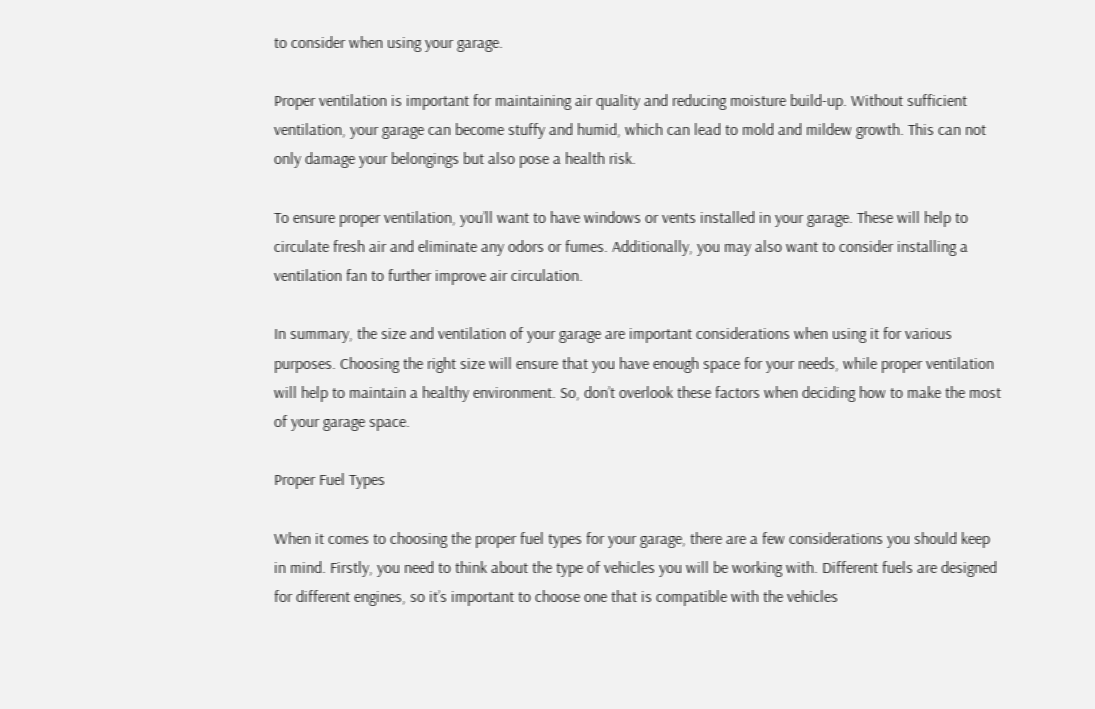to consider when using your garage.

Proper ventilation is important for maintaining air quality and reducing moisture build-up. Without sufficient ventilation, your garage can become stuffy and humid, which can lead to mold and mildew growth. This can not only damage your belongings but also pose a health risk.

To ensure proper ventilation, you’ll want to have windows or vents installed in your garage. These will help to circulate fresh air and eliminate any odors or fumes. Additionally, you may also want to consider installing a ventilation fan to further improve air circulation.

In summary, the size and ventilation of your garage are important considerations when using it for various purposes. Choosing the right size will ensure that you have enough space for your needs, while proper ventilation will help to maintain a healthy environment. So, don’t overlook these factors when deciding how to make the most of your garage space.

Proper Fuel Types

When it comes to choosing the proper fuel types for your garage, there are a few considerations you should keep in mind. Firstly, you need to think about the type of vehicles you will be working with. Different fuels are designed for different engines, so it’s important to choose one that is compatible with the vehicles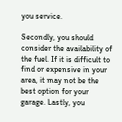you service.

Secondly, you should consider the availability of the fuel. If it is difficult to find or expensive in your area, it may not be the best option for your garage. Lastly, you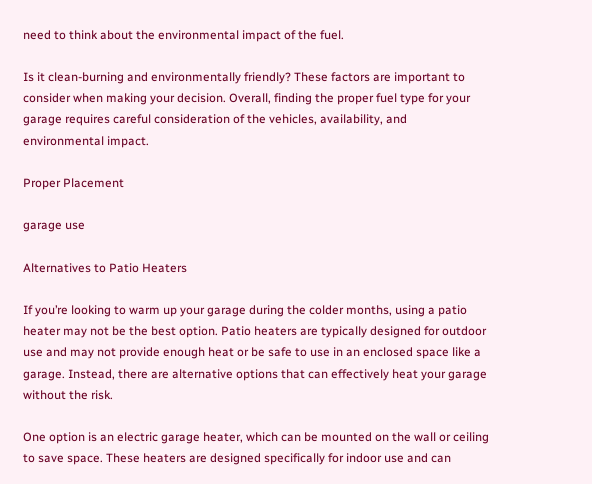need to think about the environmental impact of the fuel.

Is it clean-burning and environmentally friendly? These factors are important to consider when making your decision. Overall, finding the proper fuel type for your garage requires careful consideration of the vehicles, availability, and environmental impact.

Proper Placement

garage use

Alternatives to Patio Heaters

If you’re looking to warm up your garage during the colder months, using a patio heater may not be the best option. Patio heaters are typically designed for outdoor use and may not provide enough heat or be safe to use in an enclosed space like a garage. Instead, there are alternative options that can effectively heat your garage without the risk.

One option is an electric garage heater, which can be mounted on the wall or ceiling to save space. These heaters are designed specifically for indoor use and can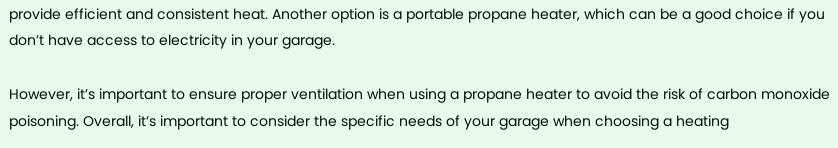provide efficient and consistent heat. Another option is a portable propane heater, which can be a good choice if you don’t have access to electricity in your garage.

However, it’s important to ensure proper ventilation when using a propane heater to avoid the risk of carbon monoxide poisoning. Overall, it’s important to consider the specific needs of your garage when choosing a heating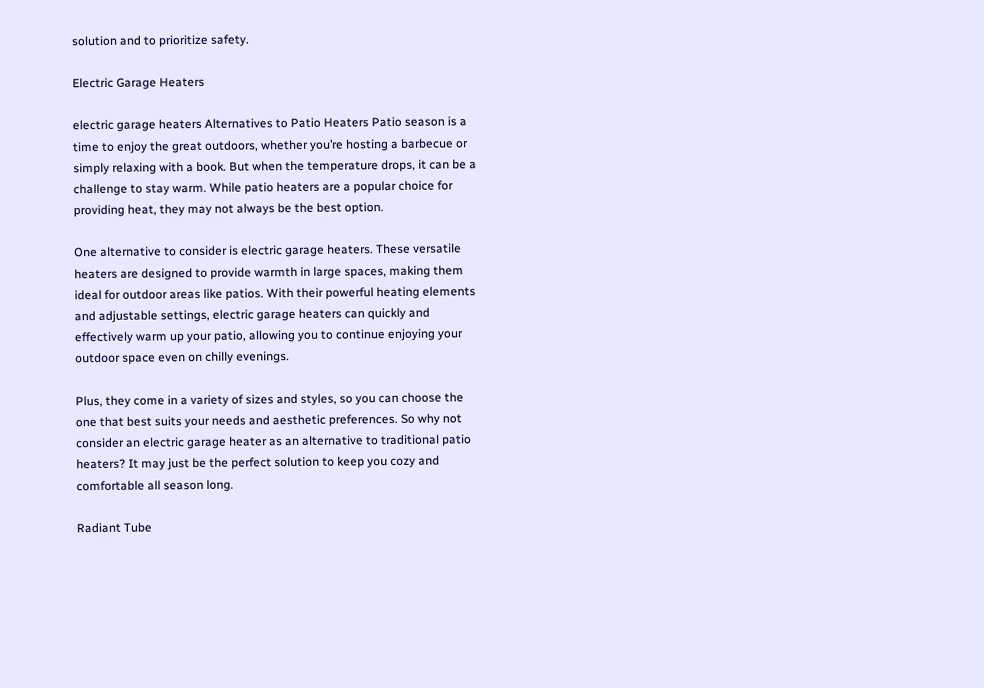solution and to prioritize safety.

Electric Garage Heaters

electric garage heaters Alternatives to Patio Heaters Patio season is a time to enjoy the great outdoors, whether you’re hosting a barbecue or simply relaxing with a book. But when the temperature drops, it can be a challenge to stay warm. While patio heaters are a popular choice for providing heat, they may not always be the best option.

One alternative to consider is electric garage heaters. These versatile heaters are designed to provide warmth in large spaces, making them ideal for outdoor areas like patios. With their powerful heating elements and adjustable settings, electric garage heaters can quickly and effectively warm up your patio, allowing you to continue enjoying your outdoor space even on chilly evenings.

Plus, they come in a variety of sizes and styles, so you can choose the one that best suits your needs and aesthetic preferences. So why not consider an electric garage heater as an alternative to traditional patio heaters? It may just be the perfect solution to keep you cozy and comfortable all season long.

Radiant Tube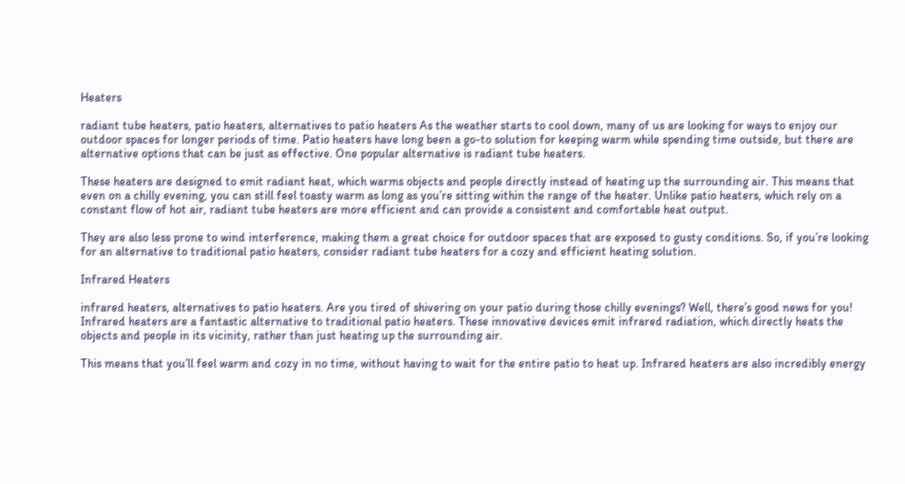Heaters

radiant tube heaters, patio heaters, alternatives to patio heaters As the weather starts to cool down, many of us are looking for ways to enjoy our outdoor spaces for longer periods of time. Patio heaters have long been a go-to solution for keeping warm while spending time outside, but there are alternative options that can be just as effective. One popular alternative is radiant tube heaters.

These heaters are designed to emit radiant heat, which warms objects and people directly instead of heating up the surrounding air. This means that even on a chilly evening, you can still feel toasty warm as long as you’re sitting within the range of the heater. Unlike patio heaters, which rely on a constant flow of hot air, radiant tube heaters are more efficient and can provide a consistent and comfortable heat output.

They are also less prone to wind interference, making them a great choice for outdoor spaces that are exposed to gusty conditions. So, if you’re looking for an alternative to traditional patio heaters, consider radiant tube heaters for a cozy and efficient heating solution.

Infrared Heaters

infrared heaters, alternatives to patio heaters. Are you tired of shivering on your patio during those chilly evenings? Well, there’s good news for you! Infrared heaters are a fantastic alternative to traditional patio heaters. These innovative devices emit infrared radiation, which directly heats the objects and people in its vicinity, rather than just heating up the surrounding air.

This means that you’ll feel warm and cozy in no time, without having to wait for the entire patio to heat up. Infrared heaters are also incredibly energy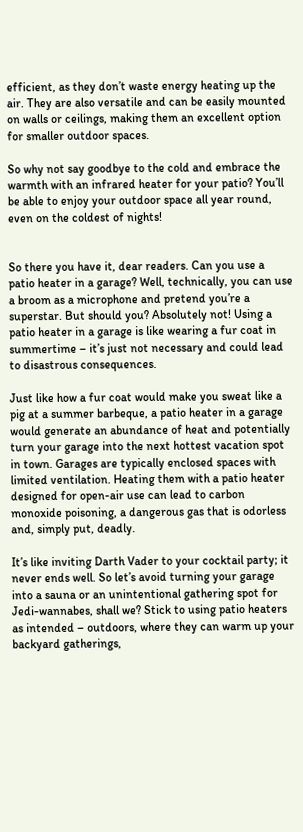efficient, as they don’t waste energy heating up the air. They are also versatile and can be easily mounted on walls or ceilings, making them an excellent option for smaller outdoor spaces.

So why not say goodbye to the cold and embrace the warmth with an infrared heater for your patio? You’ll be able to enjoy your outdoor space all year round, even on the coldest of nights!


So there you have it, dear readers. Can you use a patio heater in a garage? Well, technically, you can use a broom as a microphone and pretend you’re a superstar. But should you? Absolutely not! Using a patio heater in a garage is like wearing a fur coat in summertime – it’s just not necessary and could lead to disastrous consequences.

Just like how a fur coat would make you sweat like a pig at a summer barbeque, a patio heater in a garage would generate an abundance of heat and potentially turn your garage into the next hottest vacation spot in town. Garages are typically enclosed spaces with limited ventilation. Heating them with a patio heater designed for open-air use can lead to carbon monoxide poisoning, a dangerous gas that is odorless and, simply put, deadly.

It’s like inviting Darth Vader to your cocktail party; it never ends well. So let’s avoid turning your garage into a sauna or an unintentional gathering spot for Jedi-wannabes, shall we? Stick to using patio heaters as intended – outdoors, where they can warm up your backyard gatherings,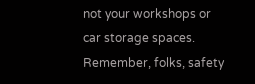not your workshops or car storage spaces. Remember, folks, safety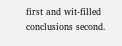first and wit-filled conclusions second.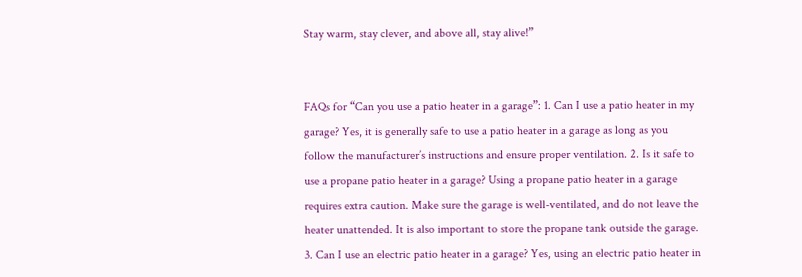Stay warm, stay clever, and above all, stay alive!”


FAQs for “Can you use a patio heater in a garage”: 1. Can I use a patio heater in my garage? Yes, it is generally safe to use a patio heater in a garage as long as you follow the manufacturer’s instructions and ensure proper ventilation. 2. Is it safe to use a propane patio heater in a garage? Using a propane patio heater in a garage requires extra caution. Make sure the garage is well-ventilated, and do not leave the heater unattended. It is also important to store the propane tank outside the garage. 3. Can I use an electric patio heater in a garage? Yes, using an electric patio heater in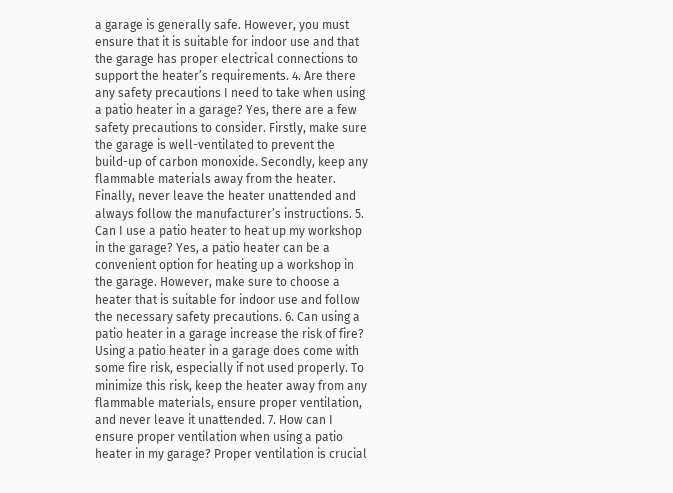a garage is generally safe. However, you must ensure that it is suitable for indoor use and that the garage has proper electrical connections to support the heater’s requirements. 4. Are there any safety precautions I need to take when using a patio heater in a garage? Yes, there are a few safety precautions to consider. Firstly, make sure the garage is well-ventilated to prevent the build-up of carbon monoxide. Secondly, keep any flammable materials away from the heater. Finally, never leave the heater unattended and always follow the manufacturer’s instructions. 5. Can I use a patio heater to heat up my workshop in the garage? Yes, a patio heater can be a convenient option for heating up a workshop in the garage. However, make sure to choose a heater that is suitable for indoor use and follow the necessary safety precautions. 6. Can using a patio heater in a garage increase the risk of fire? Using a patio heater in a garage does come with some fire risk, especially if not used properly. To minimize this risk, keep the heater away from any flammable materials, ensure proper ventilation, and never leave it unattended. 7. How can I ensure proper ventilation when using a patio heater in my garage? Proper ventilation is crucial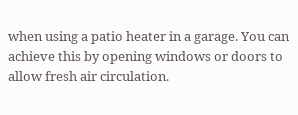when using a patio heater in a garage. You can achieve this by opening windows or doors to allow fresh air circulation.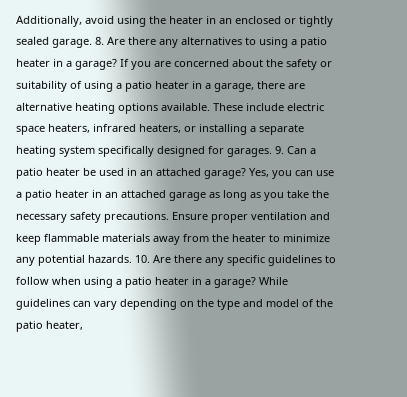Additionally, avoid using the heater in an enclosed or tightly sealed garage. 8. Are there any alternatives to using a patio heater in a garage? If you are concerned about the safety or suitability of using a patio heater in a garage, there are alternative heating options available. These include electric space heaters, infrared heaters, or installing a separate heating system specifically designed for garages. 9. Can a patio heater be used in an attached garage? Yes, you can use a patio heater in an attached garage as long as you take the necessary safety precautions. Ensure proper ventilation and keep flammable materials away from the heater to minimize any potential hazards. 10. Are there any specific guidelines to follow when using a patio heater in a garage? While guidelines can vary depending on the type and model of the patio heater,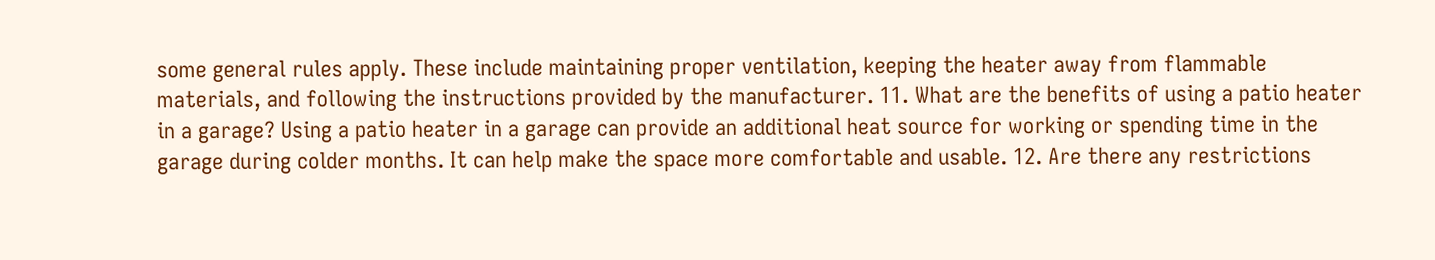some general rules apply. These include maintaining proper ventilation, keeping the heater away from flammable materials, and following the instructions provided by the manufacturer. 11. What are the benefits of using a patio heater in a garage? Using a patio heater in a garage can provide an additional heat source for working or spending time in the garage during colder months. It can help make the space more comfortable and usable. 12. Are there any restrictions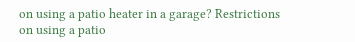on using a patio heater in a garage? Restrictions on using a patio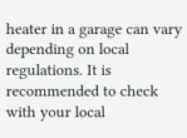heater in a garage can vary depending on local regulations. It is recommended to check with your local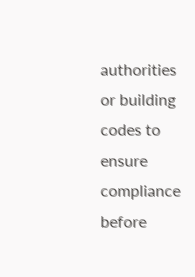authorities or building codes to ensure compliance before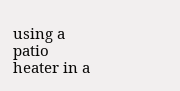using a patio heater in a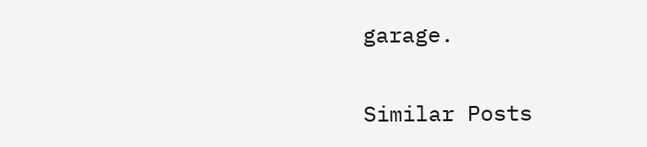garage.

Similar Posts